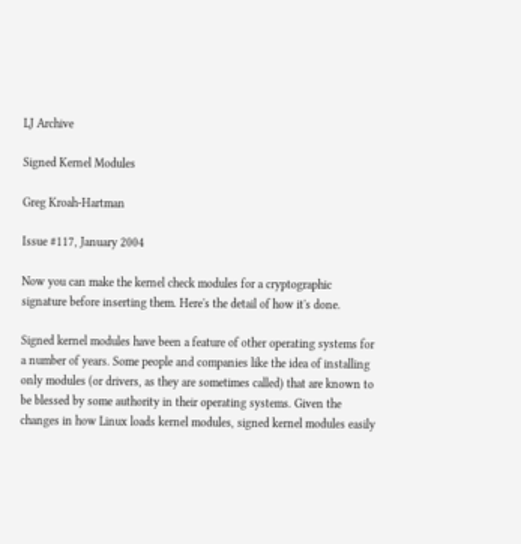LJ Archive

Signed Kernel Modules

Greg Kroah-Hartman

Issue #117, January 2004

Now you can make the kernel check modules for a cryptographic signature before inserting them. Here's the detail of how it's done.

Signed kernel modules have been a feature of other operating systems for a number of years. Some people and companies like the idea of installing only modules (or drivers, as they are sometimes called) that are known to be blessed by some authority in their operating systems. Given the changes in how Linux loads kernel modules, signed kernel modules easily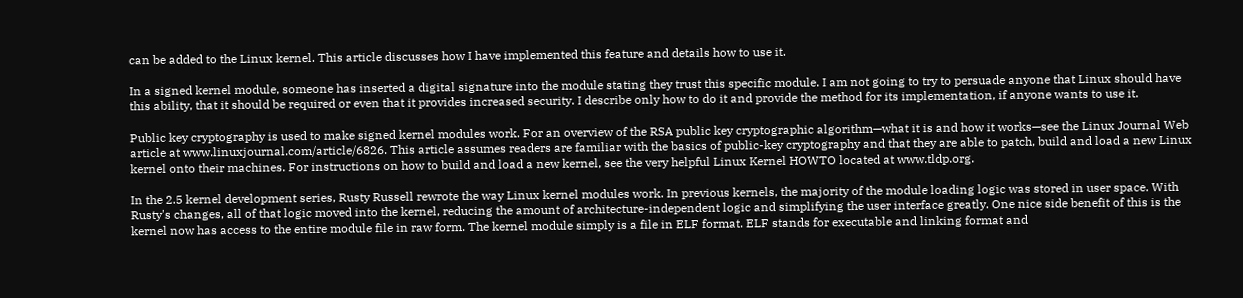can be added to the Linux kernel. This article discusses how I have implemented this feature and details how to use it.

In a signed kernel module, someone has inserted a digital signature into the module stating they trust this specific module. I am not going to try to persuade anyone that Linux should have this ability, that it should be required or even that it provides increased security. I describe only how to do it and provide the method for its implementation, if anyone wants to use it.

Public key cryptography is used to make signed kernel modules work. For an overview of the RSA public key cryptographic algorithm—what it is and how it works—see the Linux Journal Web article at www.linuxjournal.com/article/6826. This article assumes readers are familiar with the basics of public-key cryptography and that they are able to patch, build and load a new Linux kernel onto their machines. For instructions on how to build and load a new kernel, see the very helpful Linux Kernel HOWTO located at www.tldp.org.

In the 2.5 kernel development series, Rusty Russell rewrote the way Linux kernel modules work. In previous kernels, the majority of the module loading logic was stored in user space. With Rusty's changes, all of that logic moved into the kernel, reducing the amount of architecture-independent logic and simplifying the user interface greatly. One nice side benefit of this is the kernel now has access to the entire module file in raw form. The kernel module simply is a file in ELF format. ELF stands for executable and linking format and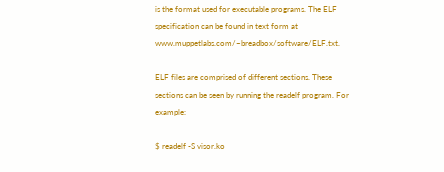is the format used for executable programs. The ELF specification can be found in text form at www.muppetlabs.com/~breadbox/software/ELF.txt.

ELF files are comprised of different sections. These sections can be seen by running the readelf program. For example:

$ readelf -S visor.ko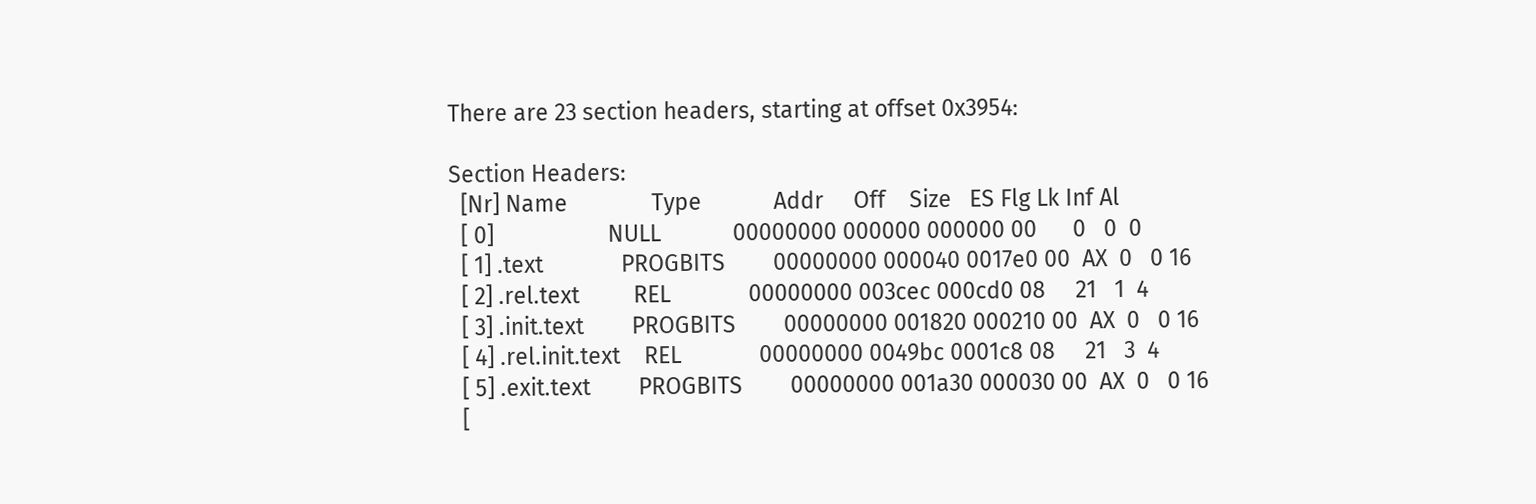There are 23 section headers, starting at offset 0x3954:

Section Headers:
  [Nr] Name              Type            Addr     Off    Size   ES Flg Lk Inf Al
  [ 0]                   NULL            00000000 000000 000000 00      0   0  0
  [ 1] .text             PROGBITS        00000000 000040 0017e0 00  AX  0   0 16
  [ 2] .rel.text         REL             00000000 003cec 000cd0 08     21   1  4
  [ 3] .init.text        PROGBITS        00000000 001820 000210 00  AX  0   0 16
  [ 4] .rel.init.text    REL             00000000 0049bc 0001c8 08     21   3  4
  [ 5] .exit.text        PROGBITS        00000000 001a30 000030 00  AX  0   0 16
  [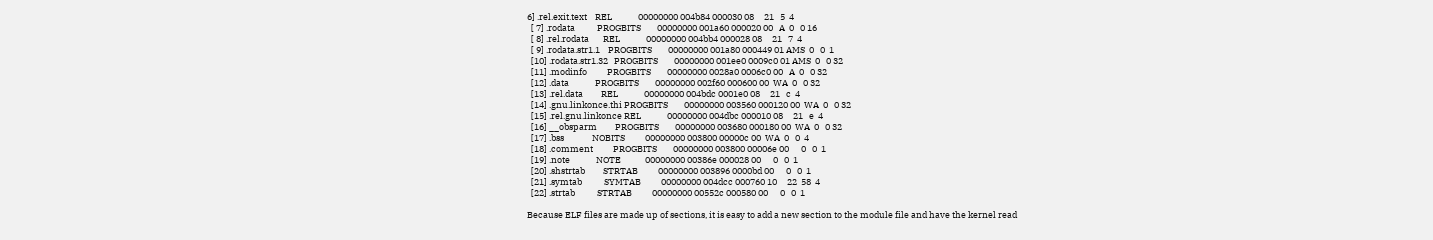6] .rel.exit.text    REL             00000000 004b84 000030 08     21   5  4
  [ 7] .rodata           PROGBITS        00000000 001a60 000020 00   A  0   0 16
  [ 8] .rel.rodata       REL             00000000 004bb4 000028 08     21   7  4
  [ 9] .rodata.str1.1    PROGBITS        00000000 001a80 000449 01 AMS  0   0  1
  [10] .rodata.str1.32   PROGBITS        00000000 001ee0 0009c0 01 AMS  0   0 32
  [11] .modinfo          PROGBITS        00000000 0028a0 0006c0 00   A  0   0 32
  [12] .data             PROGBITS        00000000 002f60 000600 00  WA  0   0 32
  [13] .rel.data         REL             00000000 004bdc 0001e0 08     21   c  4
  [14] .gnu.linkonce.thi PROGBITS        00000000 003560 000120 00  WA  0   0 32
  [15] .rel.gnu.linkonce REL             00000000 004dbc 000010 08     21   e  4
  [16] __obsparm         PROGBITS        00000000 003680 000180 00  WA  0   0 32
  [17] .bss              NOBITS          00000000 003800 00000c 00  WA  0   0  4
  [18] .comment          PROGBITS        00000000 003800 00006e 00      0   0  1
  [19] .note             NOTE            00000000 00386e 000028 00      0   0  1
  [20] .shstrtab         STRTAB          00000000 003896 0000bd 00      0   0  1
  [21] .symtab           SYMTAB          00000000 004dcc 000760 10     22  58  4
  [22] .strtab           STRTAB          00000000 00552c 000580 00      0   0  1

Because ELF files are made up of sections, it is easy to add a new section to the module file and have the kernel read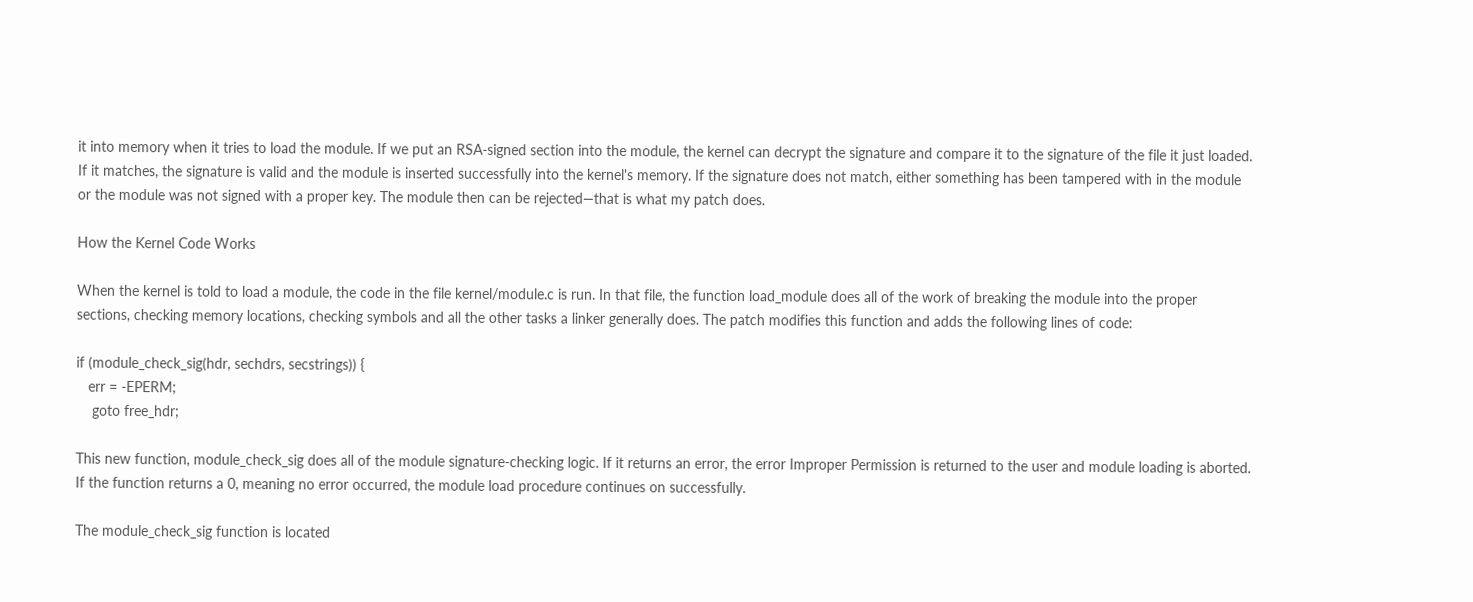it into memory when it tries to load the module. If we put an RSA-signed section into the module, the kernel can decrypt the signature and compare it to the signature of the file it just loaded. If it matches, the signature is valid and the module is inserted successfully into the kernel's memory. If the signature does not match, either something has been tampered with in the module or the module was not signed with a proper key. The module then can be rejected—that is what my patch does.

How the Kernel Code Works

When the kernel is told to load a module, the code in the file kernel/module.c is run. In that file, the function load_module does all of the work of breaking the module into the proper sections, checking memory locations, checking symbols and all the other tasks a linker generally does. The patch modifies this function and adds the following lines of code:

if (module_check_sig(hdr, sechdrs, secstrings)) {
   err = -EPERM;
    goto free_hdr;

This new function, module_check_sig does all of the module signature-checking logic. If it returns an error, the error Improper Permission is returned to the user and module loading is aborted. If the function returns a 0, meaning no error occurred, the module load procedure continues on successfully.

The module_check_sig function is located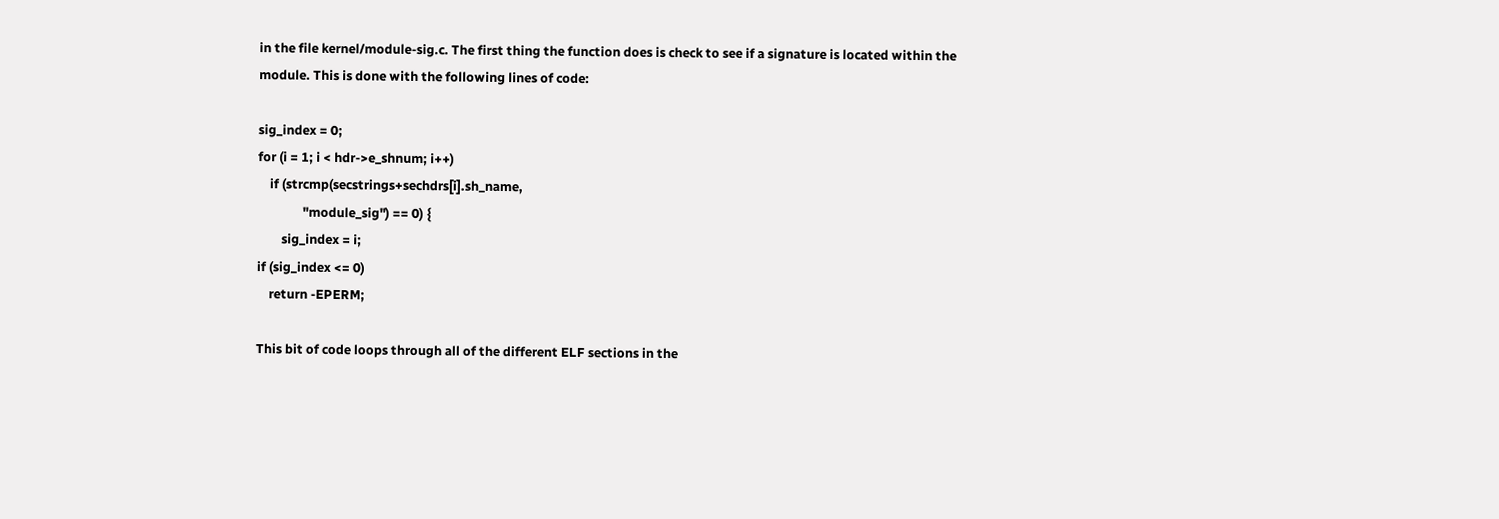in the file kernel/module-sig.c. The first thing the function does is check to see if a signature is located within the module. This is done with the following lines of code:

sig_index = 0;
for (i = 1; i < hdr->e_shnum; i++)
    if (strcmp(secstrings+sechdrs[i].sh_name,
               "module_sig") == 0) {
        sig_index = i;
if (sig_index <= 0)
    return -EPERM;

This bit of code loops through all of the different ELF sections in the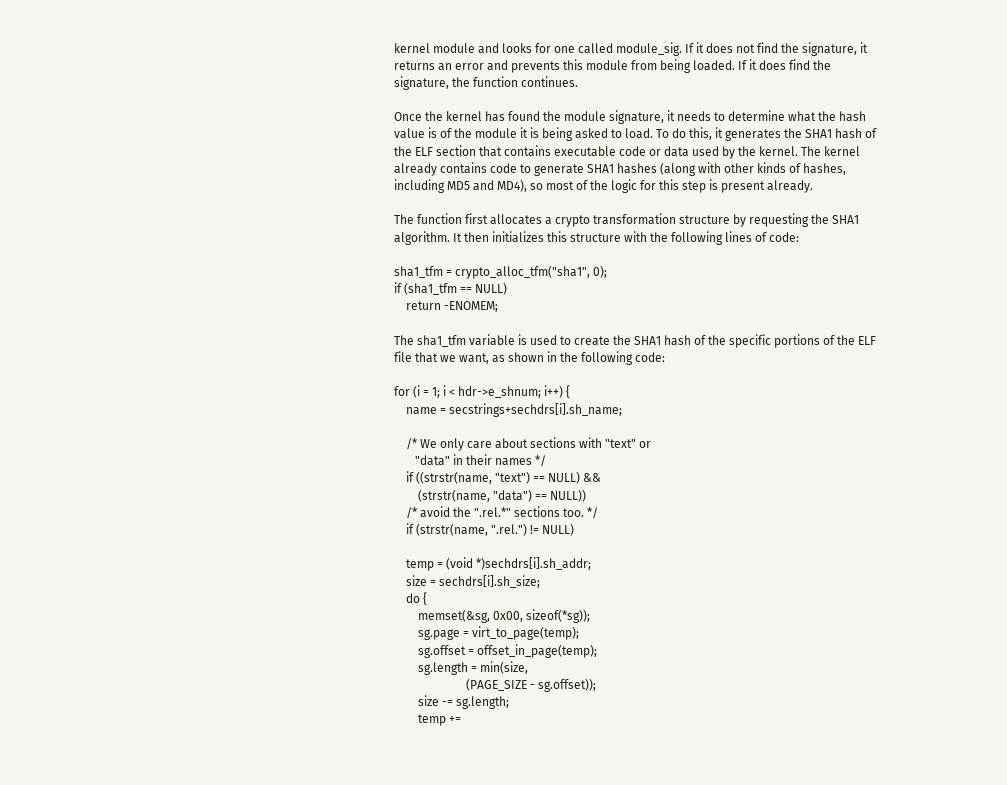kernel module and looks for one called module_sig. If it does not find the signature, it returns an error and prevents this module from being loaded. If it does find the signature, the function continues.

Once the kernel has found the module signature, it needs to determine what the hash value is of the module it is being asked to load. To do this, it generates the SHA1 hash of the ELF section that contains executable code or data used by the kernel. The kernel already contains code to generate SHA1 hashes (along with other kinds of hashes, including MD5 and MD4), so most of the logic for this step is present already.

The function first allocates a crypto transformation structure by requesting the SHA1 algorithm. It then initializes this structure with the following lines of code:

sha1_tfm = crypto_alloc_tfm("sha1", 0);
if (sha1_tfm == NULL)
    return -ENOMEM;

The sha1_tfm variable is used to create the SHA1 hash of the specific portions of the ELF file that we want, as shown in the following code:

for (i = 1; i < hdr->e_shnum; i++) {
    name = secstrings+sechdrs[i].sh_name;

    /* We only care about sections with "text" or
       "data" in their names */
    if ((strstr(name, "text") == NULL) &&
        (strstr(name, "data") == NULL))
    /* avoid the ".rel.*" sections too. */
    if (strstr(name, ".rel.") != NULL)

    temp = (void *)sechdrs[i].sh_addr;
    size = sechdrs[i].sh_size;
    do {
        memset(&sg, 0x00, sizeof(*sg));
        sg.page = virt_to_page(temp);
        sg.offset = offset_in_page(temp);
        sg.length = min(size,
                        (PAGE_SIZE - sg.offset));
        size -= sg.length;
        temp +=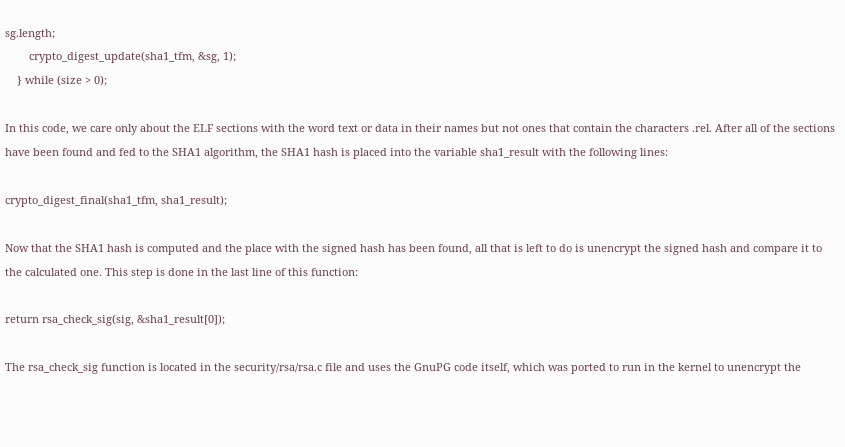sg.length;
        crypto_digest_update(sha1_tfm, &sg, 1);
    } while (size > 0);

In this code, we care only about the ELF sections with the word text or data in their names but not ones that contain the characters .rel. After all of the sections have been found and fed to the SHA1 algorithm, the SHA1 hash is placed into the variable sha1_result with the following lines:

crypto_digest_final(sha1_tfm, sha1_result);

Now that the SHA1 hash is computed and the place with the signed hash has been found, all that is left to do is unencrypt the signed hash and compare it to the calculated one. This step is done in the last line of this function:

return rsa_check_sig(sig, &sha1_result[0]);

The rsa_check_sig function is located in the security/rsa/rsa.c file and uses the GnuPG code itself, which was ported to run in the kernel to unencrypt the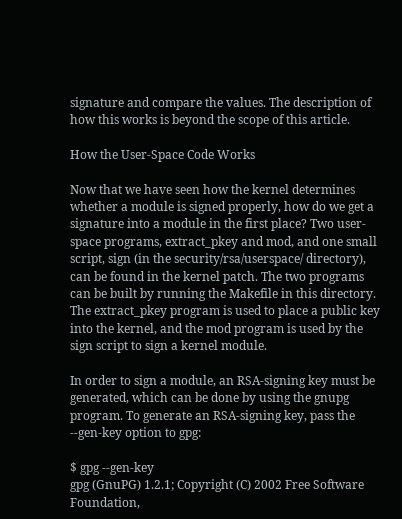signature and compare the values. The description of how this works is beyond the scope of this article.

How the User-Space Code Works

Now that we have seen how the kernel determines whether a module is signed properly, how do we get a signature into a module in the first place? Two user-space programs, extract_pkey and mod, and one small script, sign (in the security/rsa/userspace/ directory), can be found in the kernel patch. The two programs can be built by running the Makefile in this directory. The extract_pkey program is used to place a public key into the kernel, and the mod program is used by the sign script to sign a kernel module.

In order to sign a module, an RSA-signing key must be generated, which can be done by using the gnupg program. To generate an RSA-signing key, pass the --gen-key option to gpg:

$ gpg --gen-key
gpg (GnuPG) 1.2.1; Copyright (C) 2002 Free Software Foundation,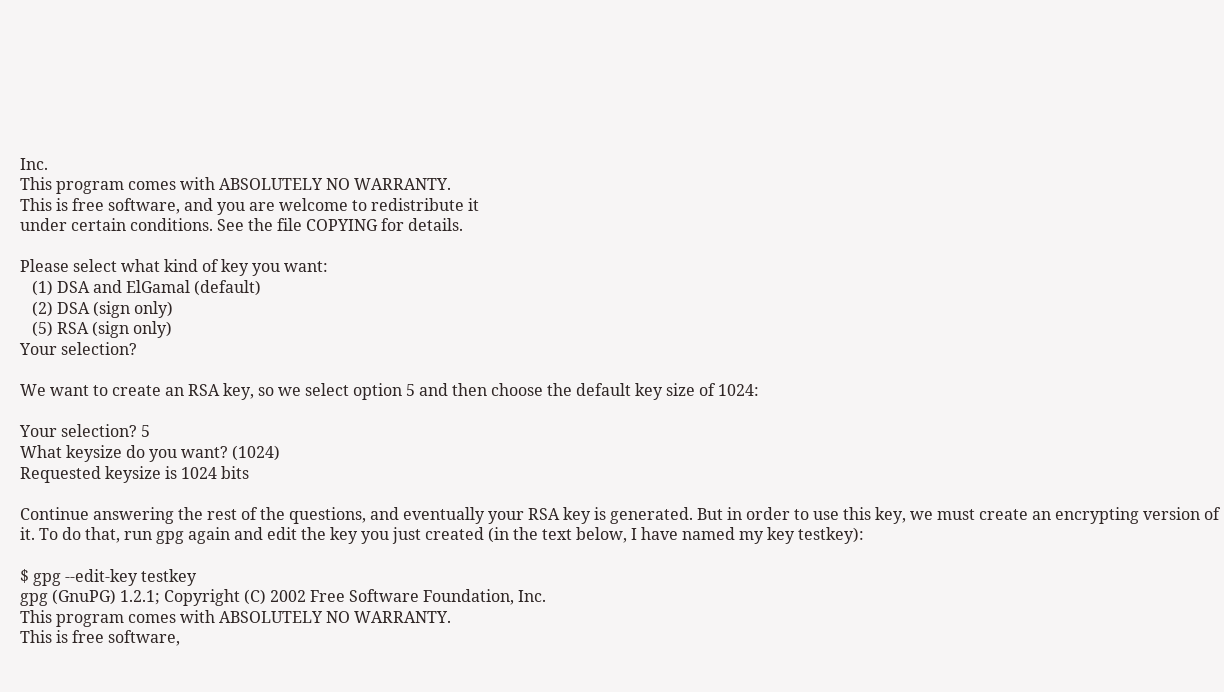Inc.
This program comes with ABSOLUTELY NO WARRANTY.
This is free software, and you are welcome to redistribute it
under certain conditions. See the file COPYING for details.

Please select what kind of key you want:
   (1) DSA and ElGamal (default)
   (2) DSA (sign only)
   (5) RSA (sign only)
Your selection?

We want to create an RSA key, so we select option 5 and then choose the default key size of 1024:

Your selection? 5
What keysize do you want? (1024)
Requested keysize is 1024 bits

Continue answering the rest of the questions, and eventually your RSA key is generated. But in order to use this key, we must create an encrypting version of it. To do that, run gpg again and edit the key you just created (in the text below, I have named my key testkey):

$ gpg --edit-key testkey
gpg (GnuPG) 1.2.1; Copyright (C) 2002 Free Software Foundation, Inc.
This program comes with ABSOLUTELY NO WARRANTY.
This is free software,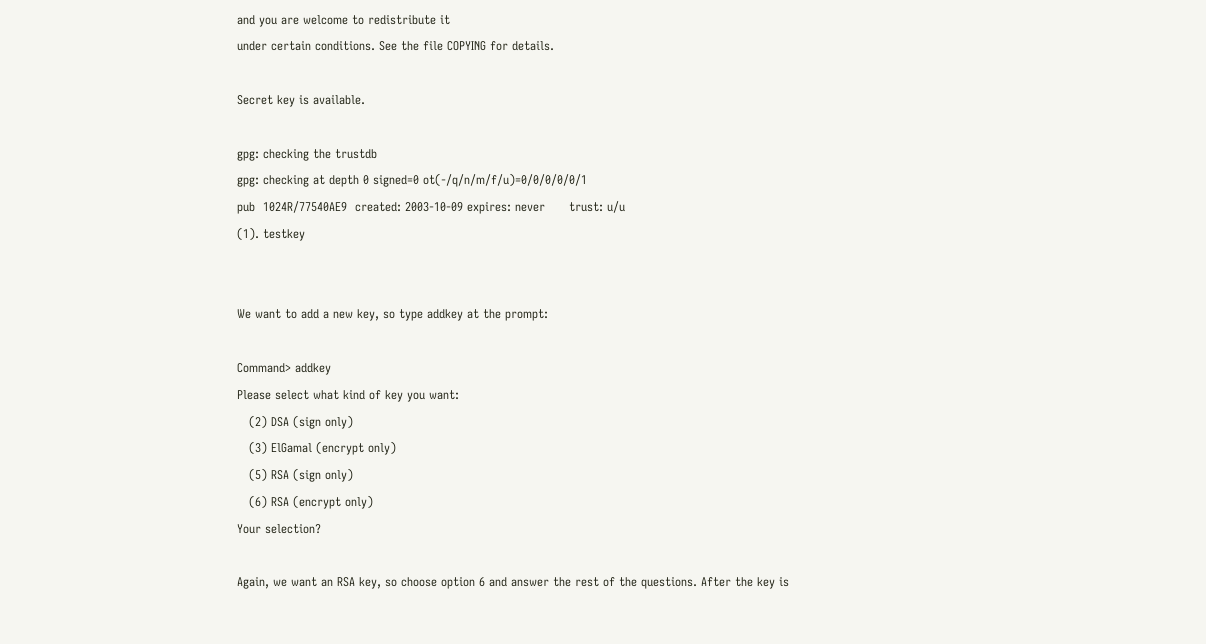and you are welcome to redistribute it
under certain conditions. See the file COPYING for details.

Secret key is available.

gpg: checking the trustdb
gpg: checking at depth 0 signed=0 ot(-/q/n/m/f/u)=0/0/0/0/0/1
pub  1024R/77540AE9  created: 2003-10-09 expires: never      trust: u/u
(1). testkey


We want to add a new key, so type addkey at the prompt:

Command> addkey
Please select what kind of key you want:
   (2) DSA (sign only)
   (3) ElGamal (encrypt only)
   (5) RSA (sign only)
   (6) RSA (encrypt only)
Your selection?

Again, we want an RSA key, so choose option 6 and answer the rest of the questions. After the key is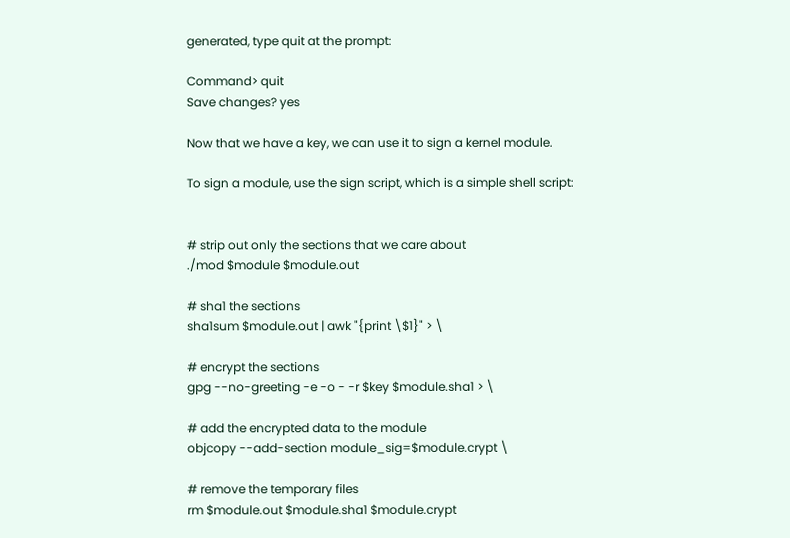generated, type quit at the prompt:

Command> quit
Save changes? yes

Now that we have a key, we can use it to sign a kernel module.

To sign a module, use the sign script, which is a simple shell script:


# strip out only the sections that we care about
./mod $module $module.out

# sha1 the sections
sha1sum $module.out | awk "{print \$1}" > \

# encrypt the sections
gpg --no-greeting -e -o - -r $key $module.sha1 > \

# add the encrypted data to the module
objcopy --add-section module_sig=$module.crypt \

# remove the temporary files
rm $module.out $module.sha1 $module.crypt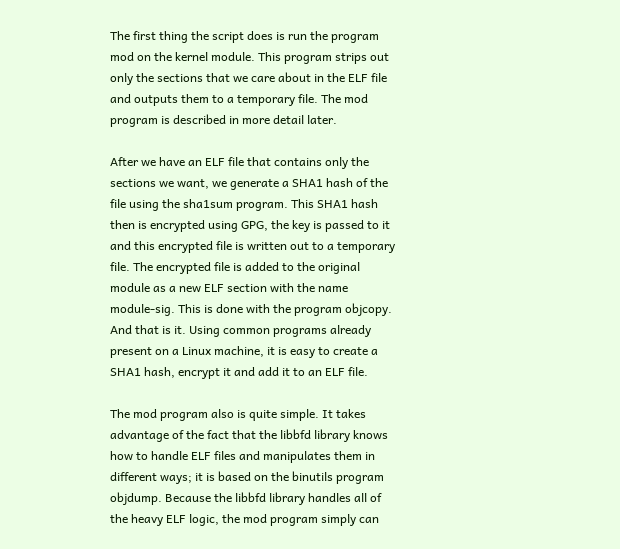The first thing the script does is run the program mod on the kernel module. This program strips out only the sections that we care about in the ELF file and outputs them to a temporary file. The mod program is described in more detail later.

After we have an ELF file that contains only the sections we want, we generate a SHA1 hash of the file using the sha1sum program. This SHA1 hash then is encrypted using GPG, the key is passed to it and this encrypted file is written out to a temporary file. The encrypted file is added to the original module as a new ELF section with the name module-sig. This is done with the program objcopy. And that is it. Using common programs already present on a Linux machine, it is easy to create a SHA1 hash, encrypt it and add it to an ELF file.

The mod program also is quite simple. It takes advantage of the fact that the libbfd library knows how to handle ELF files and manipulates them in different ways; it is based on the binutils program objdump. Because the libbfd library handles all of the heavy ELF logic, the mod program simply can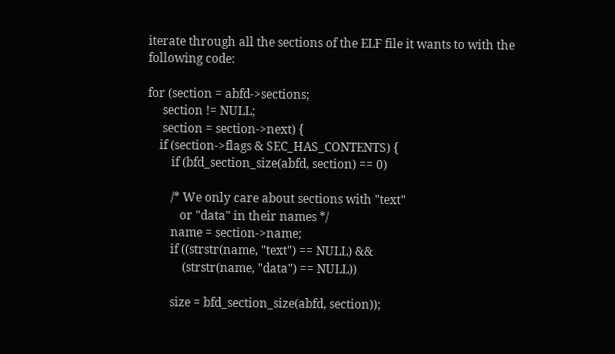iterate through all the sections of the ELF file it wants to with the following code:

for (section = abfd->sections;
     section != NULL;
     section = section->next) {
    if (section->flags & SEC_HAS_CONTENTS) {
        if (bfd_section_size(abfd, section) == 0)

        /* We only care about sections with "text"
           or "data" in their names */
        name = section->name;
        if ((strstr(name, "text") == NULL) &&
            (strstr(name, "data") == NULL))

        size = bfd_section_size(abfd, section));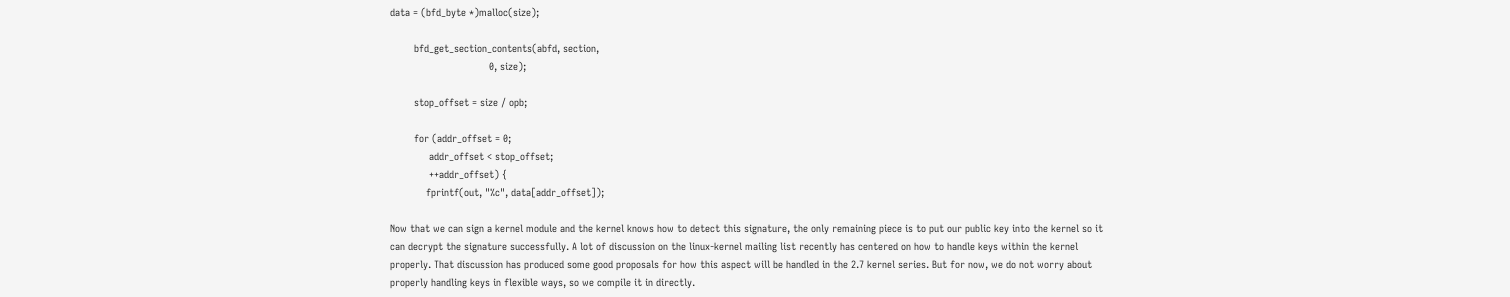data = (bfd_byte *)malloc(size);

        bfd_get_section_contents(abfd, section,
                                 0, size);

        stop_offset = size / opb;

        for (addr_offset = 0;
             addr_offset < stop_offset;
             ++addr_offset) {
            fprintf(out, "%c", data[addr_offset]);

Now that we can sign a kernel module and the kernel knows how to detect this signature, the only remaining piece is to put our public key into the kernel so it can decrypt the signature successfully. A lot of discussion on the linux-kernel mailing list recently has centered on how to handle keys within the kernel properly. That discussion has produced some good proposals for how this aspect will be handled in the 2.7 kernel series. But for now, we do not worry about properly handling keys in flexible ways, so we compile it in directly.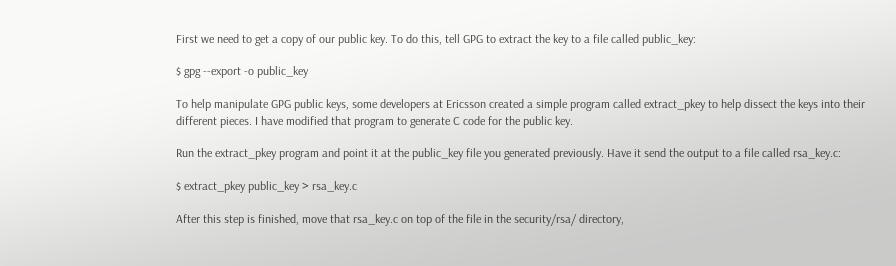First we need to get a copy of our public key. To do this, tell GPG to extract the key to a file called public_key:

$ gpg --export -o public_key

To help manipulate GPG public keys, some developers at Ericsson created a simple program called extract_pkey to help dissect the keys into their different pieces. I have modified that program to generate C code for the public key.

Run the extract_pkey program and point it at the public_key file you generated previously. Have it send the output to a file called rsa_key.c:

$ extract_pkey public_key > rsa_key.c

After this step is finished, move that rsa_key.c on top of the file in the security/rsa/ directory,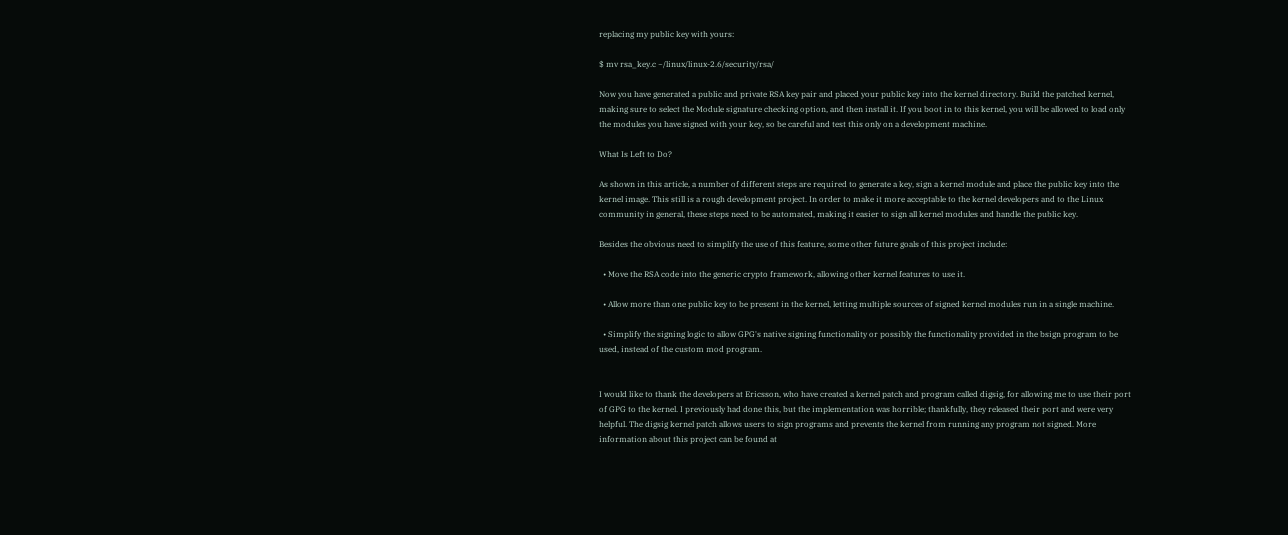replacing my public key with yours:

$ mv rsa_key.c ~/linux/linux-2.6/security/rsa/

Now you have generated a public and private RSA key pair and placed your public key into the kernel directory. Build the patched kernel, making sure to select the Module signature checking option, and then install it. If you boot in to this kernel, you will be allowed to load only the modules you have signed with your key, so be careful and test this only on a development machine.

What Is Left to Do?

As shown in this article, a number of different steps are required to generate a key, sign a kernel module and place the public key into the kernel image. This still is a rough development project. In order to make it more acceptable to the kernel developers and to the Linux community in general, these steps need to be automated, making it easier to sign all kernel modules and handle the public key.

Besides the obvious need to simplify the use of this feature, some other future goals of this project include:

  • Move the RSA code into the generic crypto framework, allowing other kernel features to use it.

  • Allow more than one public key to be present in the kernel, letting multiple sources of signed kernel modules run in a single machine.

  • Simplify the signing logic to allow GPG's native signing functionality or possibly the functionality provided in the bsign program to be used, instead of the custom mod program.


I would like to thank the developers at Ericsson, who have created a kernel patch and program called digsig, for allowing me to use their port of GPG to the kernel. I previously had done this, but the implementation was horrible; thankfully, they released their port and were very helpful. The digsig kernel patch allows users to sign programs and prevents the kernel from running any program not signed. More information about this project can be found at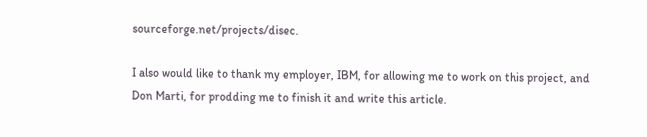sourceforge.net/projects/disec.

I also would like to thank my employer, IBM, for allowing me to work on this project, and Don Marti, for prodding me to finish it and write this article.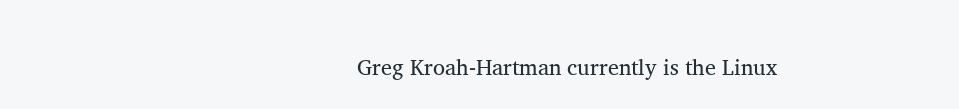Greg Kroah-Hartman currently is the Linux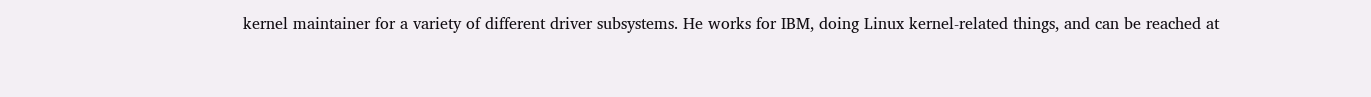kernel maintainer for a variety of different driver subsystems. He works for IBM, doing Linux kernel-related things, and can be reached at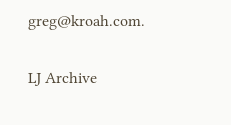greg@kroah.com.

LJ Archive